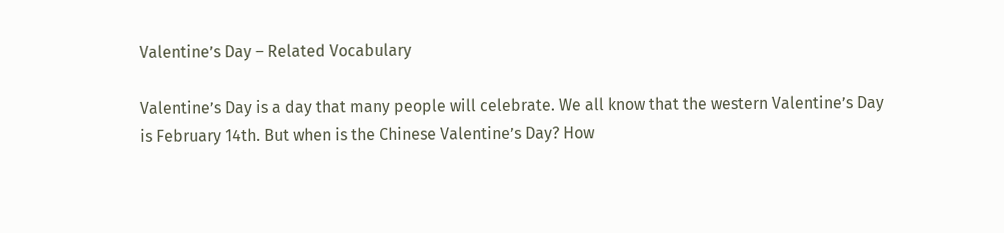Valentine’s Day – Related Vocabulary

Valentine’s Day is a day that many people will celebrate. We all know that the western Valentine’s Day is February 14th. But when is the Chinese Valentine’s Day? How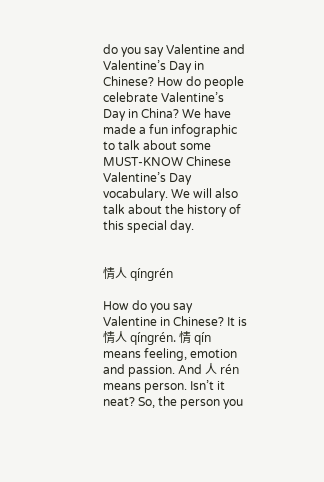do you say Valentine and Valentine’s Day in Chinese? How do people celebrate Valentine’s Day in China? We have made a fun infographic to talk about some MUST-KNOW Chinese Valentine’s Day vocabulary. We will also talk about the history of this special day.


情人 qíngrén

How do you say Valentine in Chinese? It is 情人 qíngrén. 情 qín means feeling, emotion and passion. And 人 rén means person. Isn’t it neat? So, the person you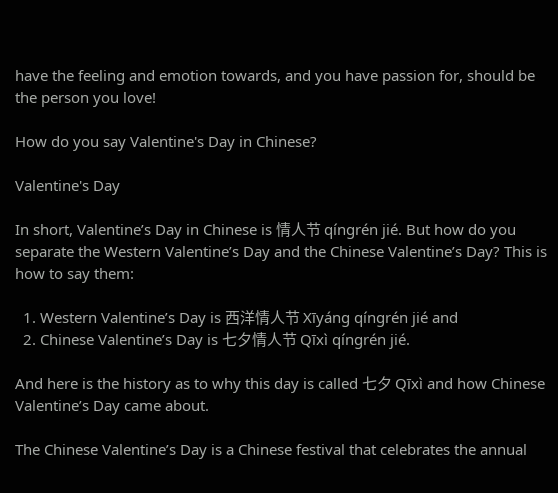have the feeling and emotion towards, and you have passion for, should be the person you love!

How do you say Valentine's Day in Chinese?

Valentine's Day

In short, Valentine’s Day in Chinese is 情人节 qíngrén jié. But how do you separate the Western Valentine’s Day and the Chinese Valentine’s Day? This is how to say them:

  1. Western Valentine’s Day is 西洋情人节 Xīyáng qíngrén jié and
  2. Chinese Valentine’s Day is 七夕情人节 Qīxì qíngrén jié.

And here is the history as to why this day is called 七夕 Qīxì and how Chinese Valentine’s Day came about.

The Chinese Valentine’s Day is a Chinese festival that celebrates the annual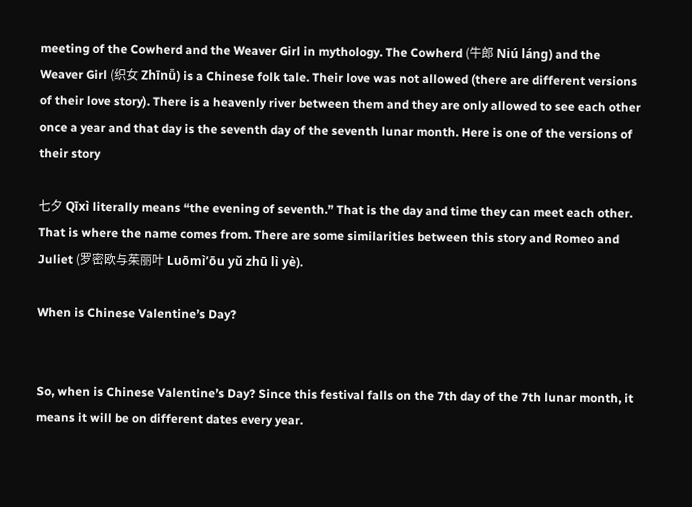meeting of the Cowherd and the Weaver Girl in mythology. The Cowherd (牛郎 Niú láng) and the Weaver Girl (织女 Zhīnǚ) is a Chinese folk tale. Their love was not allowed (there are different versions of their love story). There is a heavenly river between them and they are only allowed to see each other once a year and that day is the seventh day of the seventh lunar month. Here is one of the versions of their story

七夕 Qīxì literally means “the evening of seventh.” That is the day and time they can meet each other. That is where the name comes from. There are some similarities between this story and Romeo and Juliet (罗密欧与茱丽叶 Luōmì’ōu yǔ zhū lì yè).

When is Chinese Valentine’s Day?


So, when is Chinese Valentine’s Day? Since this festival falls on the 7th day of the 7th lunar month, it means it will be on different dates every year.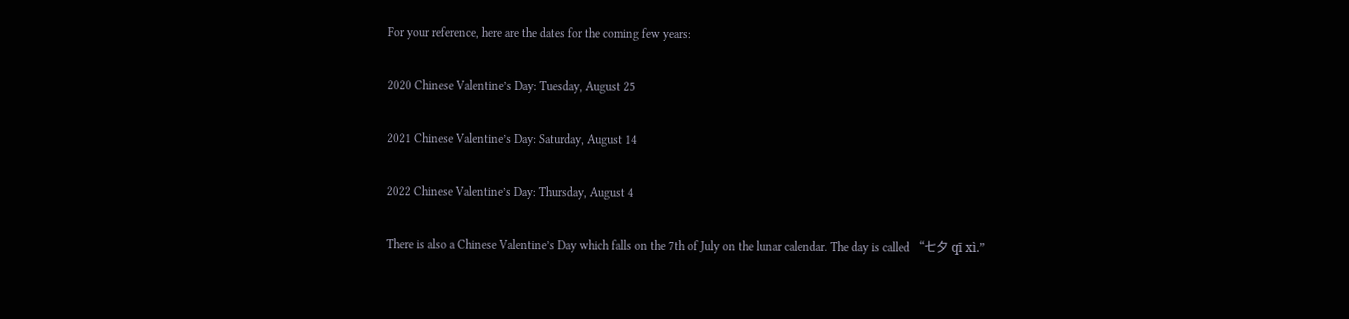For your reference, here are the dates for the coming few years:

2020 Chinese Valentine’s Day: Tuesday, August 25

2021 Chinese Valentine’s Day: Saturday, August 14

2022 Chinese Valentine’s Day: Thursday, August 4

There is also a Chinese Valentine’s Day which falls on the 7th of July on the lunar calendar. The day is called “七夕 qī xì.”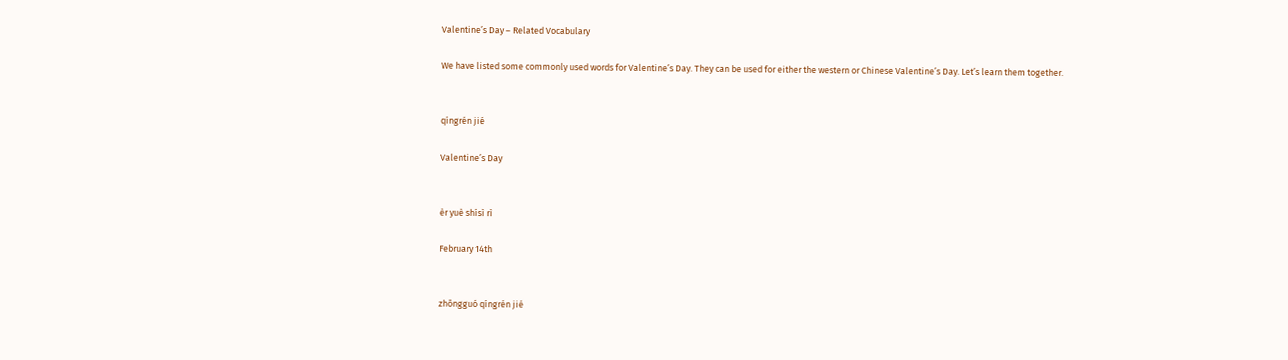Valentine’s Day – Related Vocabulary

We have listed some commonly used words for Valentine’s Day. They can be used for either the western or Chinese Valentine’s Day. Let’s learn them together.


qíngrén jié

Valentine’s Day


èr yuè shísì rì

February 14th


zhōngguó qíngrén jié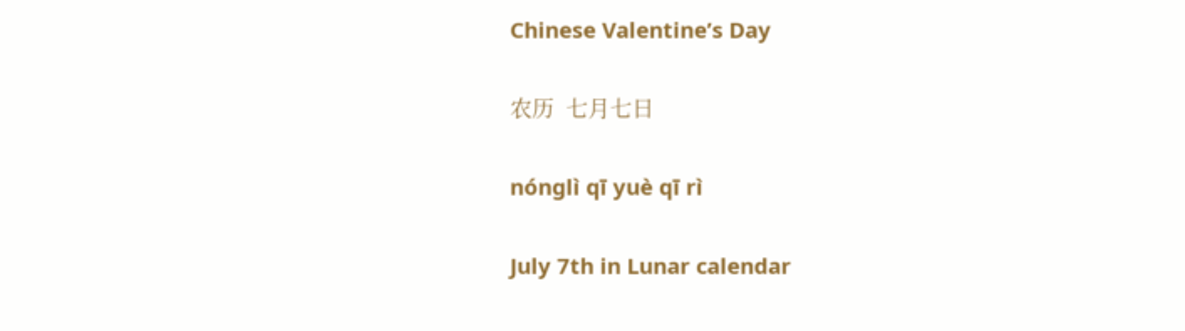Chinese Valentine’s Day

农历  七月七日

nónglì qī yuè qī rì

July 7th in Lunar calendar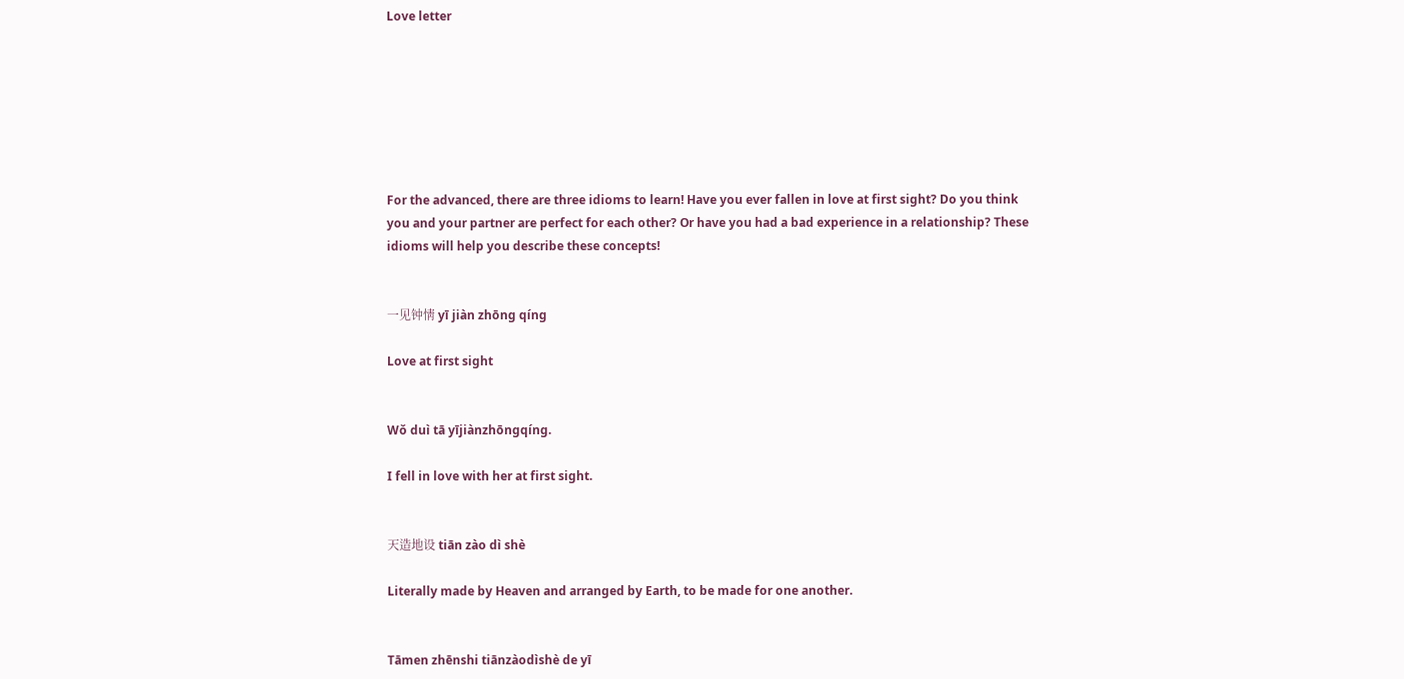Love letter







For the advanced, there are three idioms to learn! Have you ever fallen in love at first sight? Do you think you and your partner are perfect for each other? Or have you had a bad experience in a relationship? These idioms will help you describe these concepts!


一见钟情 yī jiàn zhōng qíng

Love at first sight


Wǒ duì tā yījiànzhōngqíng.

I fell in love with her at first sight.


天造地设 tiān zào dì shè

Literally made by Heaven and arranged by Earth, to be made for one another.


Tāmen zhēnshi tiānzàodìshè de yī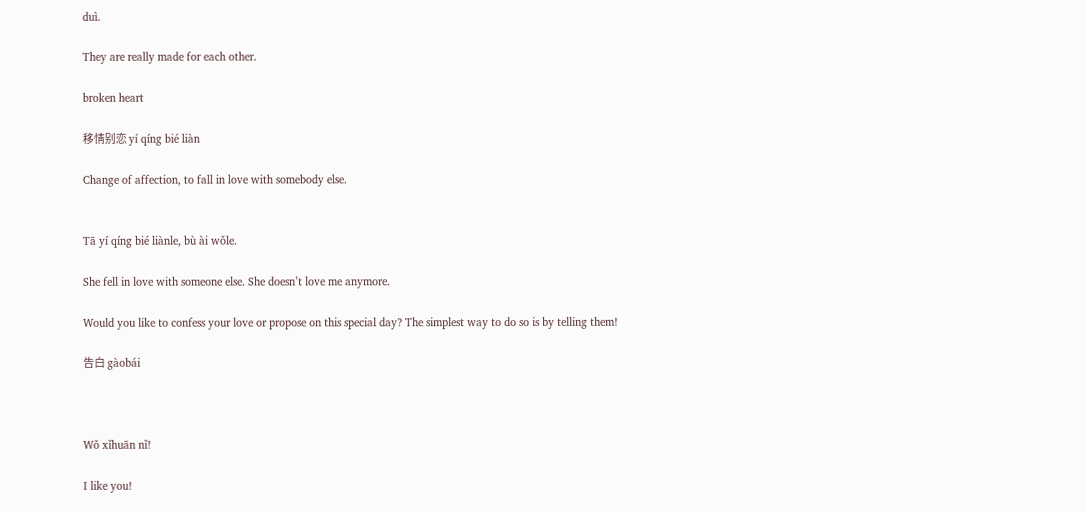duì.

They are really made for each other.

broken heart

移情别恋 yí qíng bié liàn

Change of affection, to fall in love with somebody else.


Tā yí qíng bié liànle, bù ài wǒle.

She fell in love with someone else. She doesn’t love me anymore.

Would you like to confess your love or propose on this special day? The simplest way to do so is by telling them!

告白 gàobái



Wǒ xǐhuān nǐ!

I like you!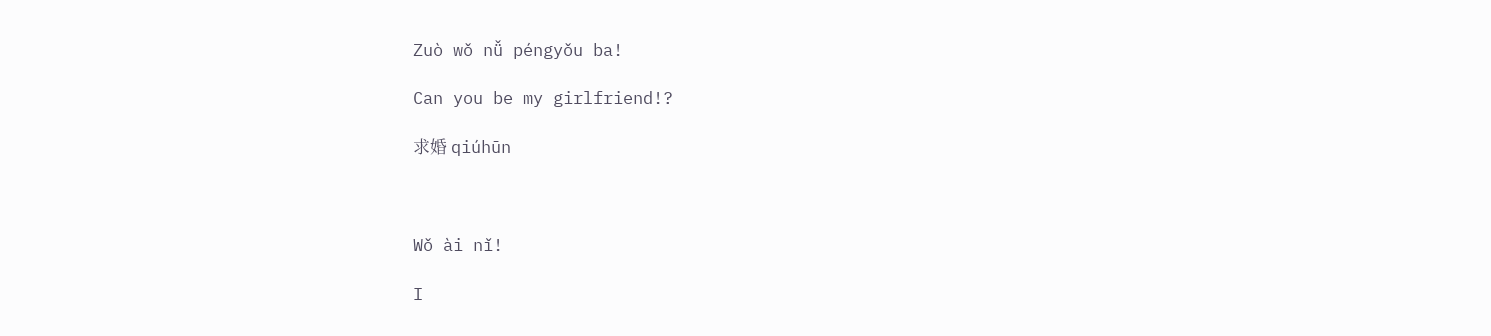Zuò wǒ nǚ péngyǒu ba!

Can you be my girlfriend!?

求婚 qiúhūn



Wǒ ài nǐ!

I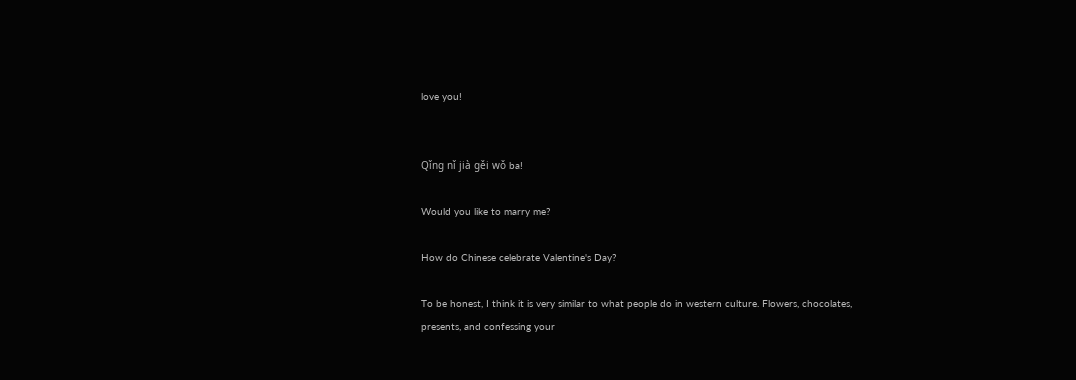love you!


Qǐng nǐ jià gěi wǒ ba!

Would you like to marry me?

How do Chinese celebrate Valentine's Day?

To be honest, I think it is very similar to what people do in western culture. Flowers, chocolates, presents, and confessing your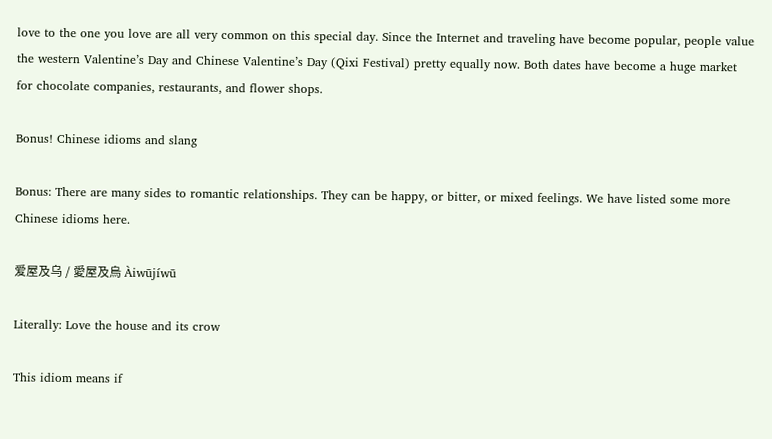love to the one you love are all very common on this special day. Since the Internet and traveling have become popular, people value the western Valentine’s Day and Chinese Valentine’s Day (Qixi Festival) pretty equally now. Both dates have become a huge market for chocolate companies, restaurants, and flower shops.

Bonus! Chinese idioms and slang

Bonus: There are many sides to romantic relationships. They can be happy, or bitter, or mixed feelings. We have listed some more Chinese idioms here.

爱屋及乌 / 愛屋及烏 Àiwūjíwū

Literally: Love the house and its crow

This idiom means if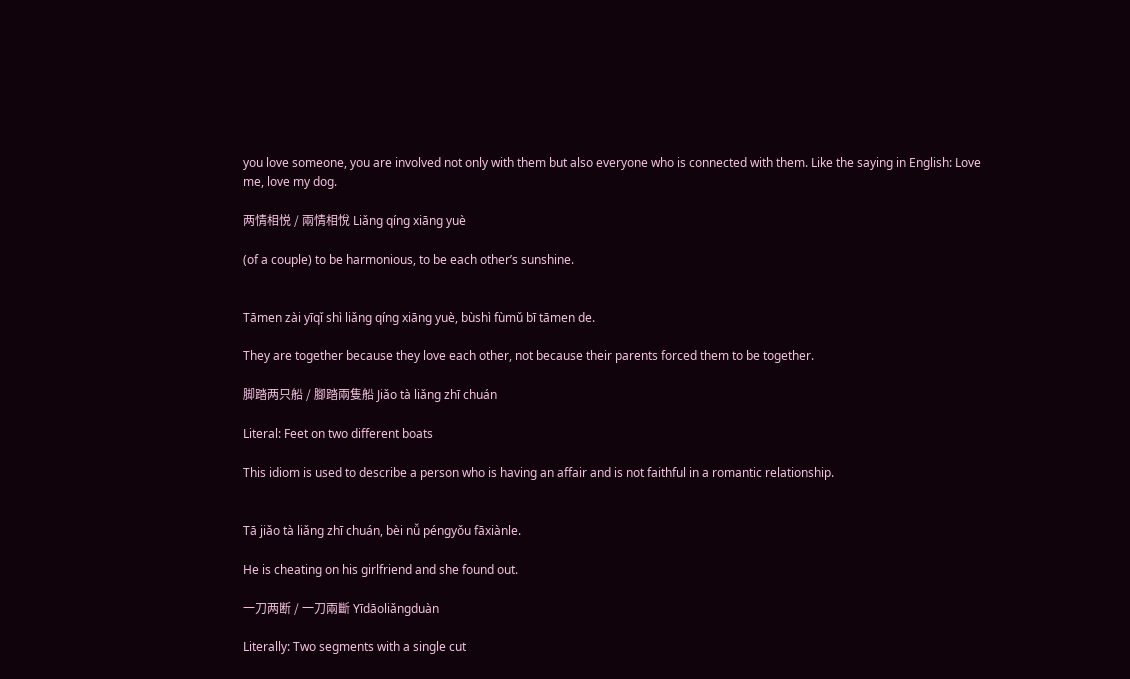you love someone, you are involved not only with them but also everyone who is connected with them. Like the saying in English: Love me, love my dog.

两情相悦 / 兩情相悅 Liǎng qíng xiāng yuè

(of a couple) to be harmonious, to be each other’s sunshine.


Tāmen zài yīqǐ shì liǎng qíng xiāng yuè, bùshì fùmǔ bī tāmen de.

They are together because they love each other, not because their parents forced them to be together.

脚踏两只船 / 腳踏兩隻船 Jiǎo tà liǎng zhī chuán

Literal: Feet on two different boats

This idiom is used to describe a person who is having an affair and is not faithful in a romantic relationship.


Tā jiǎo tà liǎng zhī chuán, bèi nǚ péngyǒu fāxiànle.

He is cheating on his girlfriend and she found out.

一刀两断 / 一刀兩斷 Yīdāoliǎngduàn

Literally: Two segments with a single cut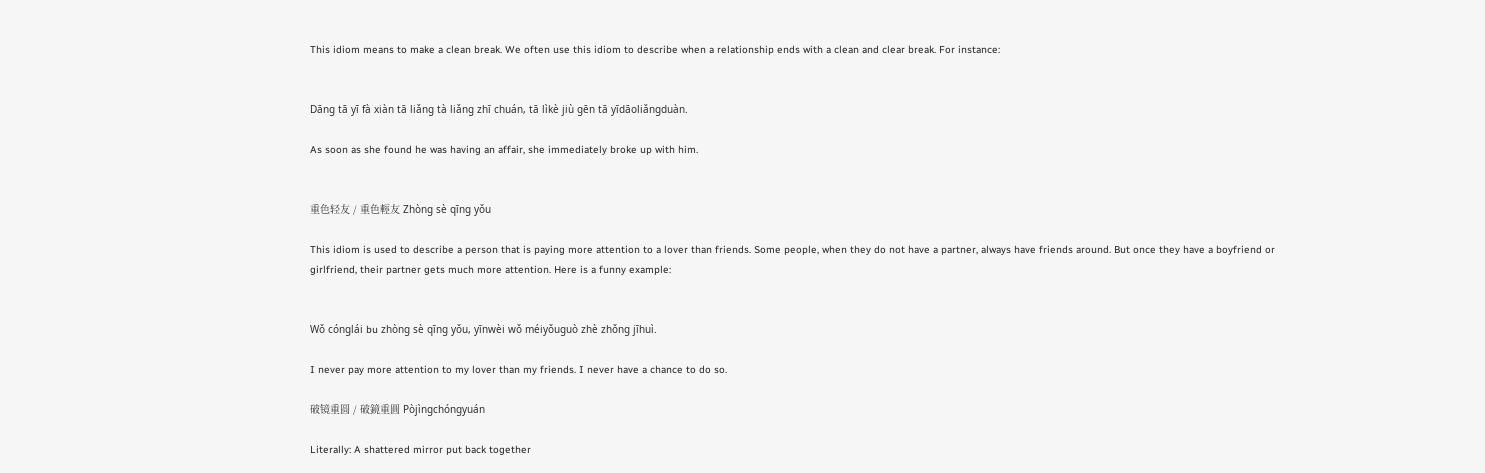This idiom means to make a clean break. We often use this idiom to describe when a relationship ends with a clean and clear break. For instance:


Dāng tā yī fà xiàn tā liǎng tà liǎng zhī chuán, tā lìkè jiù gēn tā yīdāoliǎngduàn.

As soon as she found he was having an affair, she immediately broke up with him.


重色轻友 / 重色輕友 Zhòng sè qīng yǒu

This idiom is used to describe a person that is paying more attention to a lover than friends. Some people, when they do not have a partner, always have friends around. But once they have a boyfriend or girlfriend, their partner gets much more attention. Here is a funny example:


Wǒ cónglái bu zhòng sè qīng yǒu, yīnwèi wǒ méiyǒuguò zhè zhǒng jīhuì.

I never pay more attention to my lover than my friends. I never have a chance to do so.

破镜重圆 / 破鏡重圓 Pòjìngchóngyuán

Literally: A shattered mirror put back together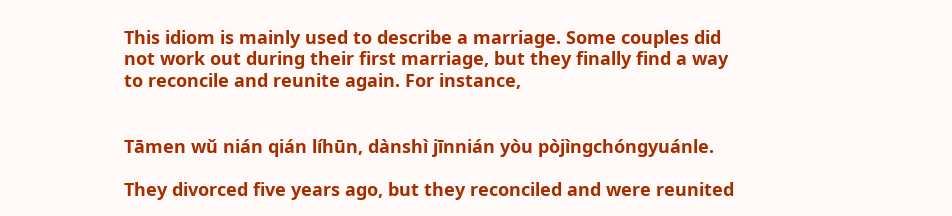This idiom is mainly used to describe a marriage. Some couples did not work out during their first marriage, but they finally find a way to reconcile and reunite again. For instance,


Tāmen wǔ nián qián líhūn, dànshì jīnnián yòu pòjìngchóngyuánle.

They divorced five years ago, but they reconciled and were reunited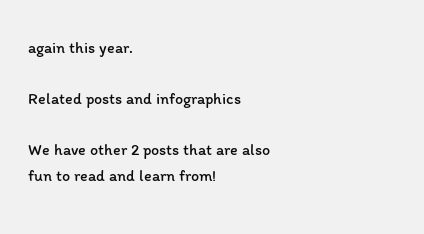again this year.

Related posts and infographics

We have other 2 posts that are also fun to read and learn from!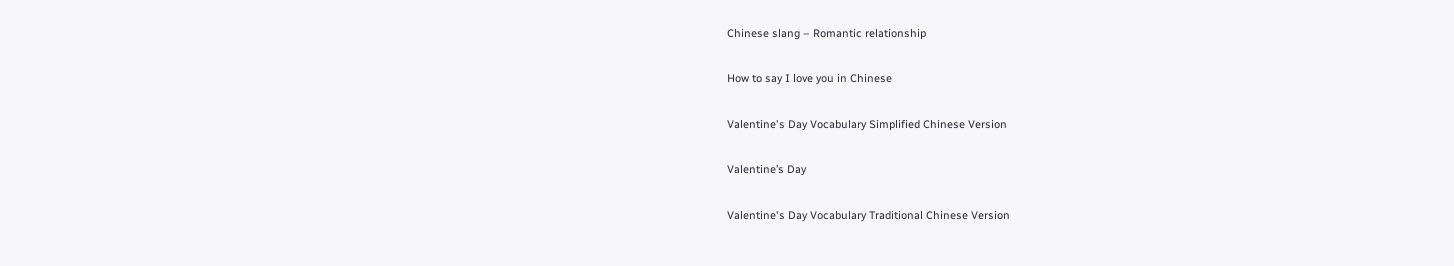Chinese slang – Romantic relationship

How to say I love you in Chinese

Valentine's Day Vocabulary Simplified Chinese Version

Valentine’s Day

Valentine's Day Vocabulary Traditional Chinese Version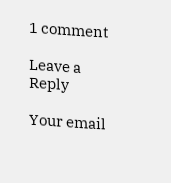1 comment

Leave a Reply

Your email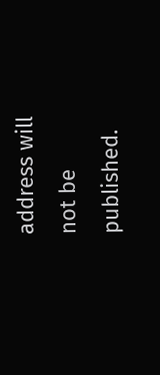address will not be published.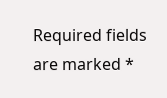Required fields are marked *